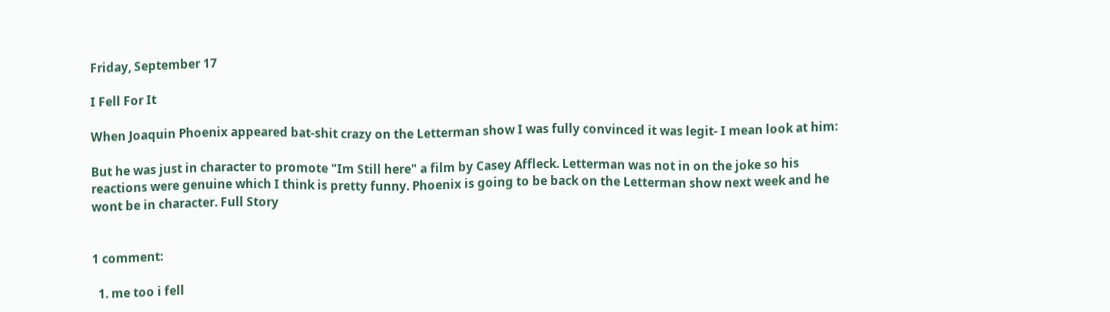Friday, September 17

I Fell For It

When Joaquin Phoenix appeared bat-shit crazy on the Letterman show I was fully convinced it was legit- I mean look at him:

But he was just in character to promote "Im Still here" a film by Casey Affleck. Letterman was not in on the joke so his reactions were genuine which I think is pretty funny. Phoenix is going to be back on the Letterman show next week and he wont be in character. Full Story


1 comment:

  1. me too i fell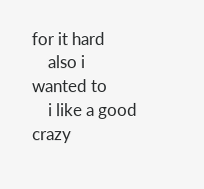for it hard
    also i wanted to
    i like a good crazy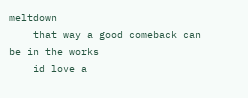meltdown
    that way a good comeback can be in the works
    id love a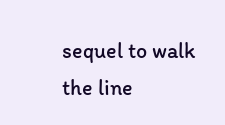sequel to walk the line